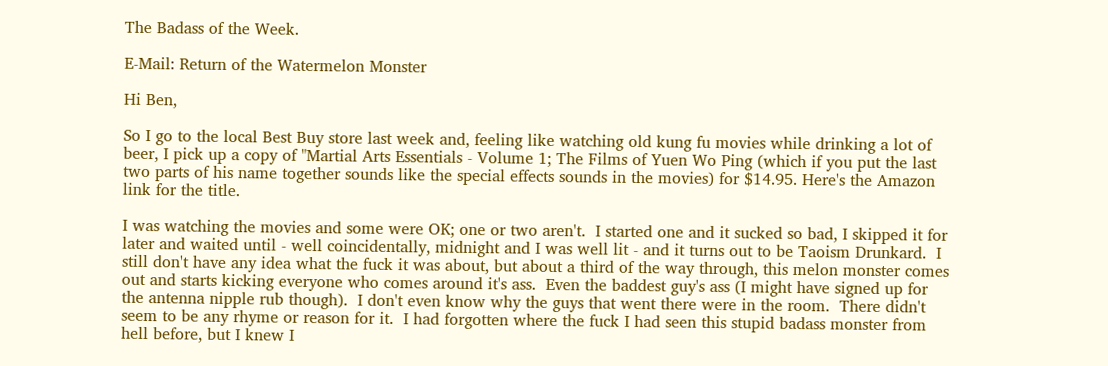The Badass of the Week.

E-Mail: Return of the Watermelon Monster

Hi Ben,

So I go to the local Best Buy store last week and, feeling like watching old kung fu movies while drinking a lot of beer, I pick up a copy of "Martial Arts Essentials - Volume 1; The Films of Yuen Wo Ping (which if you put the last two parts of his name together sounds like the special effects sounds in the movies) for $14.95. Here's the Amazon link for the title.

I was watching the movies and some were OK; one or two aren't.  I started one and it sucked so bad, I skipped it for later and waited until - well coincidentally, midnight and I was well lit - and it turns out to be Taoism Drunkard.  I still don't have any idea what the fuck it was about, but about a third of the way through, this melon monster comes out and starts kicking everyone who comes around it's ass.  Even the baddest guy's ass (I might have signed up for the antenna nipple rub though).  I don't even know why the guys that went there were in the room.  There didn't seem to be any rhyme or reason for it.  I had forgotten where the fuck I had seen this stupid badass monster from hell before, but I knew I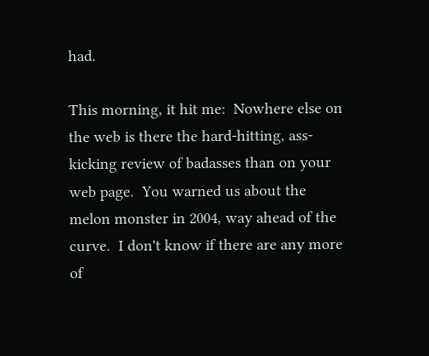had.

This morning, it hit me:  Nowhere else on the web is there the hard-hitting, ass-kicking review of badasses than on your web page.  You warned us about the melon monster in 2004, way ahead of the curve.  I don't know if there are any more of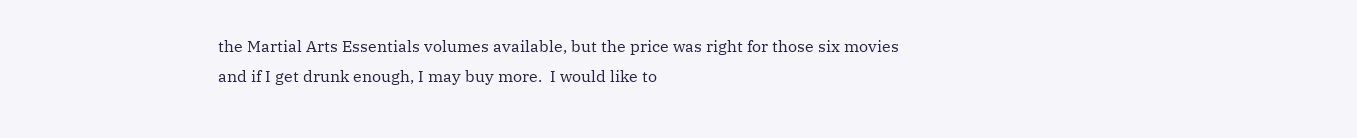the Martial Arts Essentials volumes available, but the price was right for those six movies and if I get drunk enough, I may buy more.  I would like to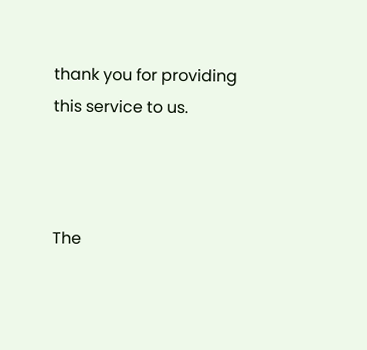thank you for providing this service to us.



The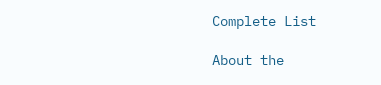Complete List

About the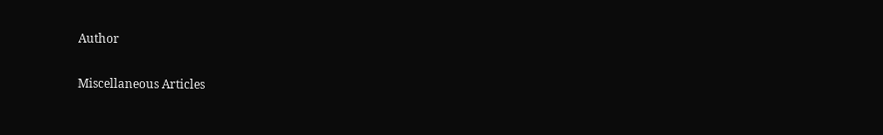Author

Miscellaneous Articles